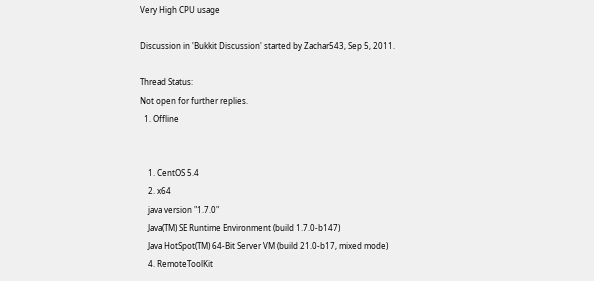Very High CPU usage

Discussion in 'Bukkit Discussion' started by Zachar543, Sep 5, 2011.

Thread Status:
Not open for further replies.
  1. Offline


    1. CentOS 5.4
    2. x64
    java version "1.7.0"
    Java(TM) SE Runtime Environment (build 1.7.0-b147)
    Java HotSpot(TM) 64-Bit Server VM (build 21.0-b17, mixed mode)
    4. RemoteToolKit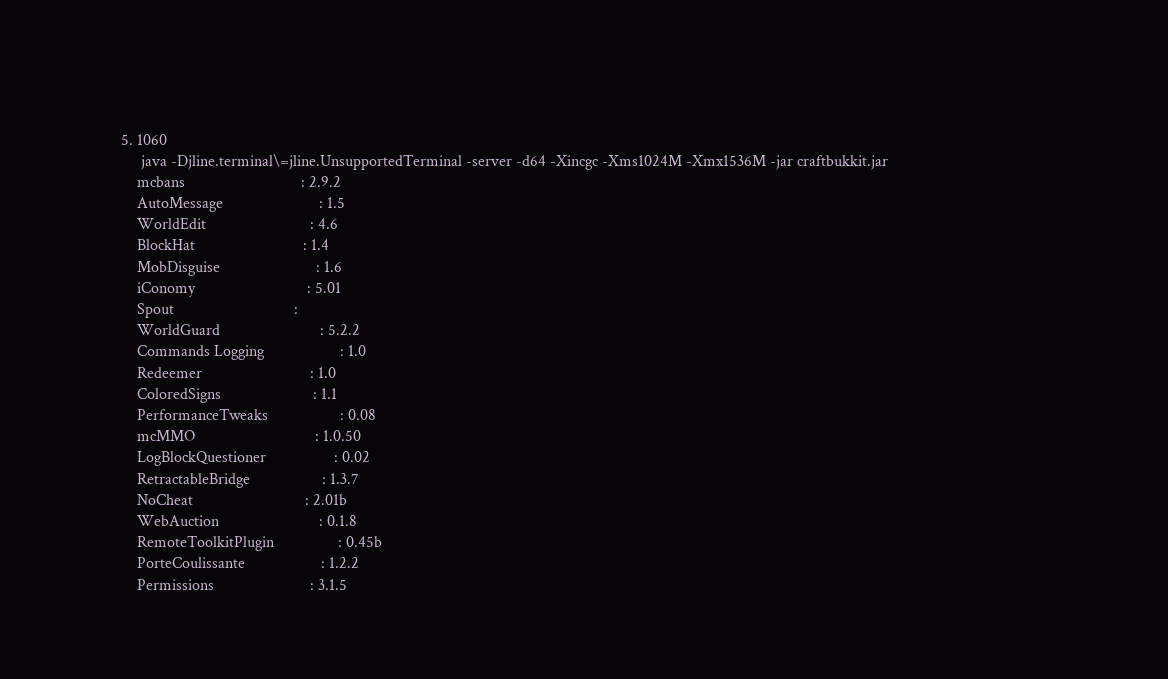5. 1060
     java -Djline.terminal\=jline.UnsupportedTerminal -server -d64 -Xincgc -Xms1024M -Xmx1536M -jar craftbukkit.jar
    mcbans                             : 2.9.2
    AutoMessage                        : 1.5
    WorldEdit                          : 4.6
    BlockHat                           : 1.4
    MobDisguise                        : 1.6
    iConomy                            : 5.01
    Spout                              :
    WorldGuard                         : 5.2.2
    Commands Logging                   : 1.0
    Redeemer                           : 1.0
    ColoredSigns                       : 1.1
    PerformanceTweaks                  : 0.08
    mcMMO                              : 1.0.50
    LogBlockQuestioner                 : 0.02
    RetractableBridge                  : 1.3.7
    NoCheat                            : 2.01b
    WebAuction                         : 0.1.8
    RemoteToolkitPlugin                : 0.45b
    PorteCoulissante                   : 1.2.2
    Permissions                        : 3.1.5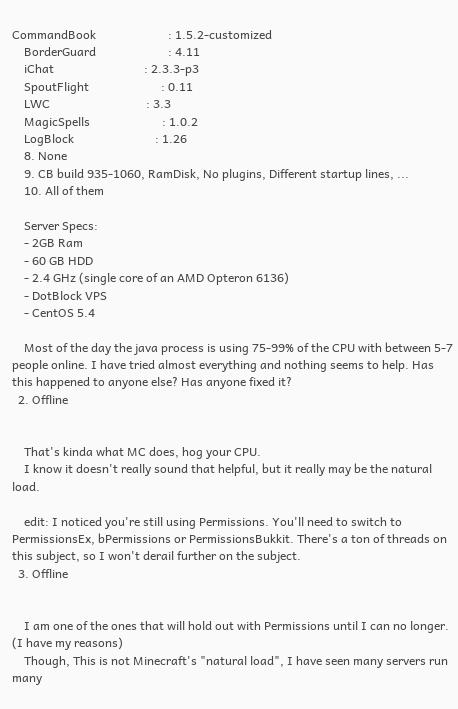CommandBook                        : 1.5.2-customized
    BorderGuard                        : 4.11
    iChat                              : 2.3.3-p3
    SpoutFlight                        : 0.11
    LWC                                : 3.3
    MagicSpells                        : 1.0.2
    LogBlock                           : 1.26
    8. None
    9. CB build 935-1060, RamDisk, No plugins, Different startup lines, ...
    10. All of them

    Server Specs:
    - 2GB Ram
    - 60 GB HDD
    - 2.4 GHz (single core of an AMD Opteron 6136)
    - DotBlock VPS
    - CentOS 5.4

    Most of the day the java process is using 75-99% of the CPU with between 5-7 people online. I have tried almost everything and nothing seems to help. Has this happened to anyone else? Has anyone fixed it?
  2. Offline


    That's kinda what MC does, hog your CPU.
    I know it doesn't really sound that helpful, but it really may be the natural load.

    edit: I noticed you're still using Permissions. You'll need to switch to PermissionsEx, bPermissions or PermissionsBukkit. There's a ton of threads on this subject, so I won't derail further on the subject.
  3. Offline


    I am one of the ones that will hold out with Permissions until I can no longer. (I have my reasons)
    Though, This is not Minecraft's "natural load", I have seen many servers run many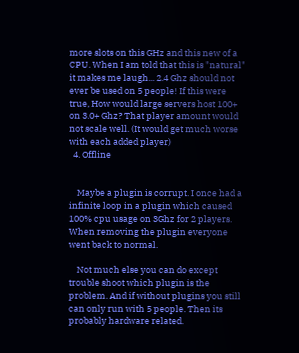more slots on this GHz and this new of a CPU. When I am told that this is "natural" it makes me laugh... 2.4 Ghz should not ever be used on 5 people! If this were true, How would large servers host 100+ on 3.0+ Ghz? That player amount would not scale well. (It would get much worse with each added player)
  4. Offline


    Maybe a plugin is corrupt. I once had a infinite loop in a plugin which caused 100% cpu usage on 3Ghz for 2 players. When removing the plugin everyone went back to normal.

    Not much else you can do except trouble shoot which plugin is the problem. And if without plugins you still can only run with 5 people. Then its probably hardware related.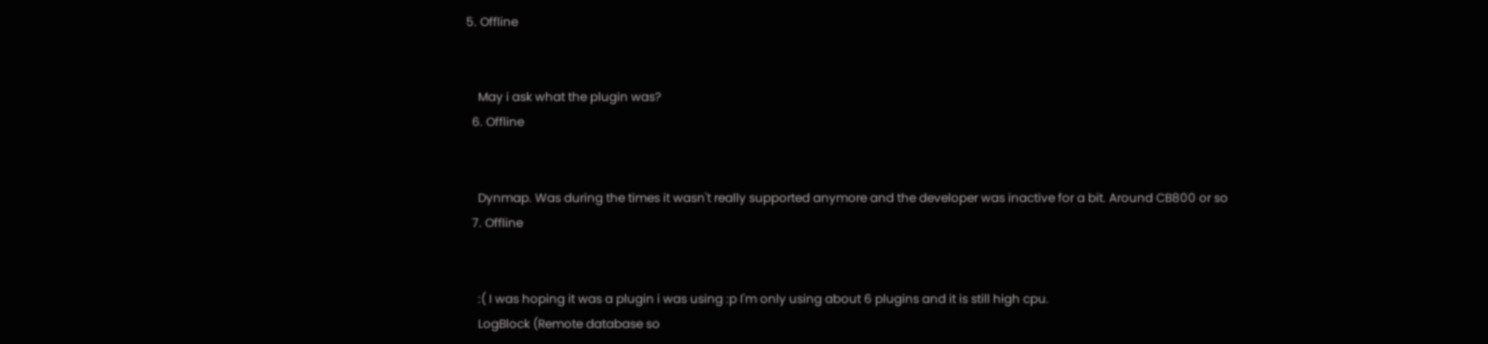5. Offline


    May i ask what the plugin was?
  6. Offline


    Dynmap. Was during the times it wasn't really supported anymore and the developer was inactive for a bit. Around CB800 or so
  7. Offline


    :( I was hoping it was a plugin i was using :p I'm only using about 6 plugins and it is still high cpu.
    LogBlock (Remote database so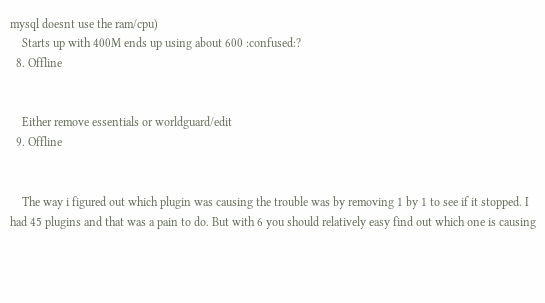mysql doesnt use the ram/cpu)
    Starts up with 400M ends up using about 600 :confused:?
  8. Offline


    Either remove essentials or worldguard/edit
  9. Offline


    The way i figured out which plugin was causing the trouble was by removing 1 by 1 to see if it stopped. I had 45 plugins and that was a pain to do. But with 6 you should relatively easy find out which one is causing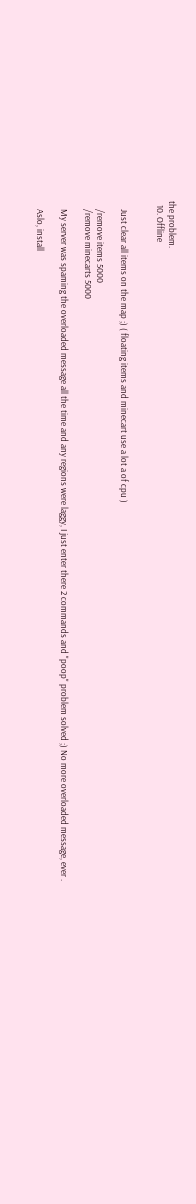the problem.
  10. Offline


    Just clear all items on the map ;) ( floating items and minecart use a lot a of cpu )

    /remove items 5000
    /remove minecarts 5000

    My server was spaming the overloaded message all the time and any regions were laggy, I just enter there 2 commands and "poop" problem solved ;) No more overloaded message, ever .

    Aslo, install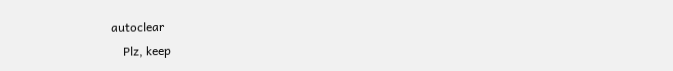autoclear
    Plz, keep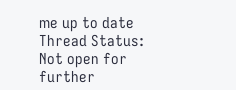me up to date
Thread Status:
Not open for further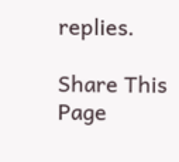replies.

Share This Page